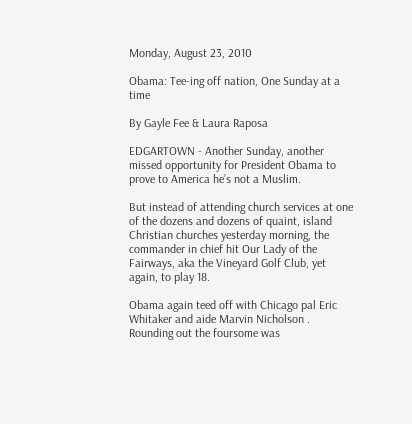Monday, August 23, 2010

Obama: Tee-ing off nation, One Sunday at a time

By Gayle Fee & Laura Raposa

EDGARTOWN - Another Sunday, another missed opportunity for President Obama to prove to America he’s not a Muslim.

But instead of attending church services at one of the dozens and dozens of quaint, island Christian churches yesterday morning, the commander in chief hit Our Lady of the Fairways, aka the Vineyard Golf Club, yet again, to play 18.

Obama again teed off with Chicago pal Eric Whitaker and aide Marvin Nicholson . Rounding out the foursome was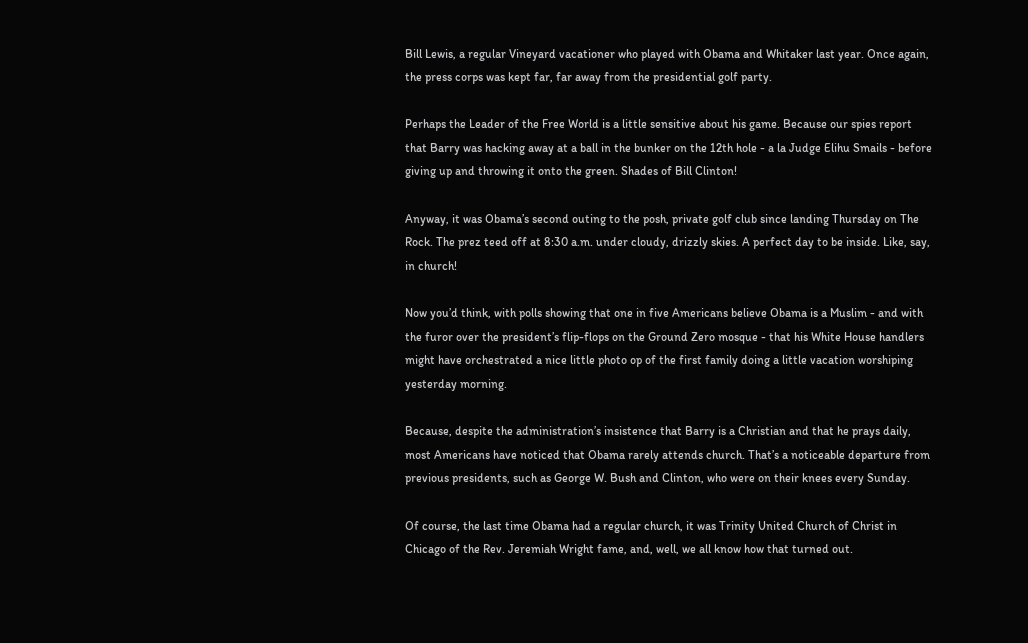Bill Lewis, a regular Vineyard vacationer who played with Obama and Whitaker last year. Once again, the press corps was kept far, far away from the presidential golf party.

Perhaps the Leader of the Free World is a little sensitive about his game. Because our spies report that Barry was hacking away at a ball in the bunker on the 12th hole - a la Judge Elihu Smails - before giving up and throwing it onto the green. Shades of Bill Clinton!

Anyway, it was Obama’s second outing to the posh, private golf club since landing Thursday on The Rock. The prez teed off at 8:30 a.m. under cloudy, drizzly skies. A perfect day to be inside. Like, say, in church!

Now you’d think, with polls showing that one in five Americans believe Obama is a Muslim - and with the furor over the president’s flip-flops on the Ground Zero mosque - that his White House handlers might have orchestrated a nice little photo op of the first family doing a little vacation worshiping yesterday morning.

Because, despite the administration’s insistence that Barry is a Christian and that he prays daily, most Americans have noticed that Obama rarely attends church. That’s a noticeable departure from previous presidents, such as George W. Bush and Clinton, who were on their knees every Sunday.

Of course, the last time Obama had a regular church, it was Trinity United Church of Christ in Chicago of the Rev. Jeremiah Wright fame, and, well, we all know how that turned out.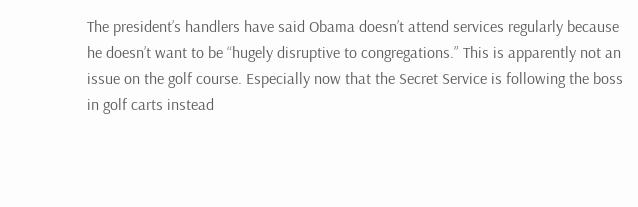The president’s handlers have said Obama doesn’t attend services regularly because he doesn’t want to be “hugely disruptive to congregations.” This is apparently not an issue on the golf course. Especially now that the Secret Service is following the boss in golf carts instead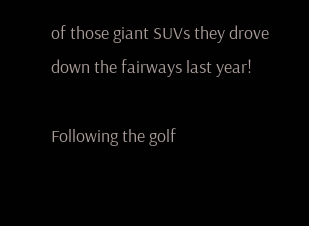of those giant SUVs they drove down the fairways last year!

Following the golf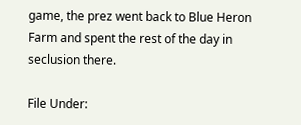game, the prez went back to Blue Heron Farm and spent the rest of the day in seclusion there.

File Under: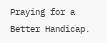Praying for a Better Handicap.